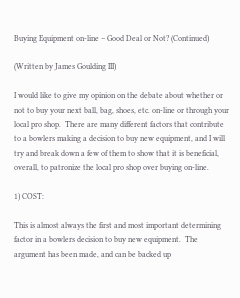Buying Equipment on-line – Good Deal or Not? (Continued)

(Written by James Goulding III)

I would like to give my opinion on the debate about whether or not to buy your next ball, bag, shoes, etc. on-line or through your local pro shop.  There are many different factors that contribute to a bowlers making a decision to buy new equipment, and I will try and break down a few of them to show that it is beneficial, overall, to patronize the local pro shop over buying on-line.

1) COST:

This is almost always the first and most important determining factor in a bowlers decision to buy new equipment.  The argument has been made, and can be backed up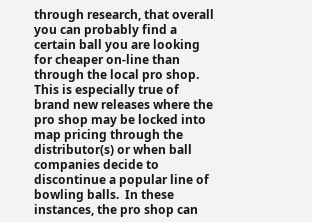through research, that overall you can probably find a certain ball you are looking for cheaper on-line than through the local pro shop.  This is especially true of brand new releases where the pro shop may be locked into map pricing through the distributor(s) or when ball companies decide to discontinue a popular line of bowling balls.  In these instances, the pro shop can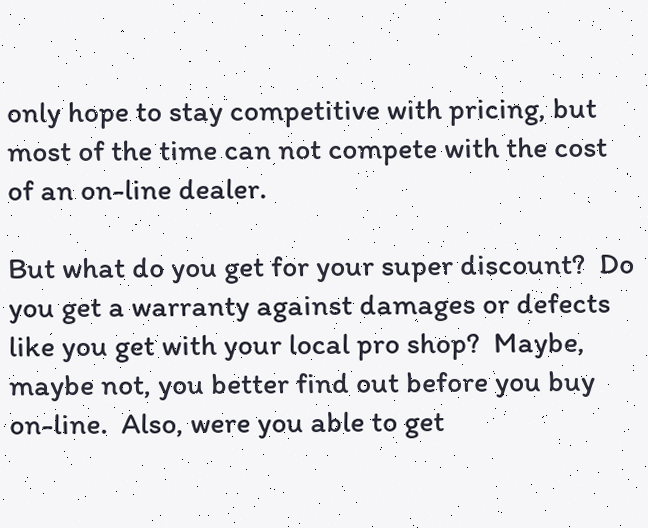only hope to stay competitive with pricing, but most of the time can not compete with the cost of an on-line dealer.

But what do you get for your super discount?  Do you get a warranty against damages or defects like you get with your local pro shop?  Maybe, maybe not, you better find out before you buy on-line.  Also, were you able to get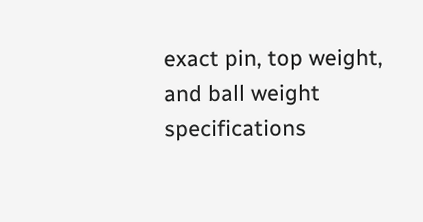exact pin, top weight, and ball weight specifications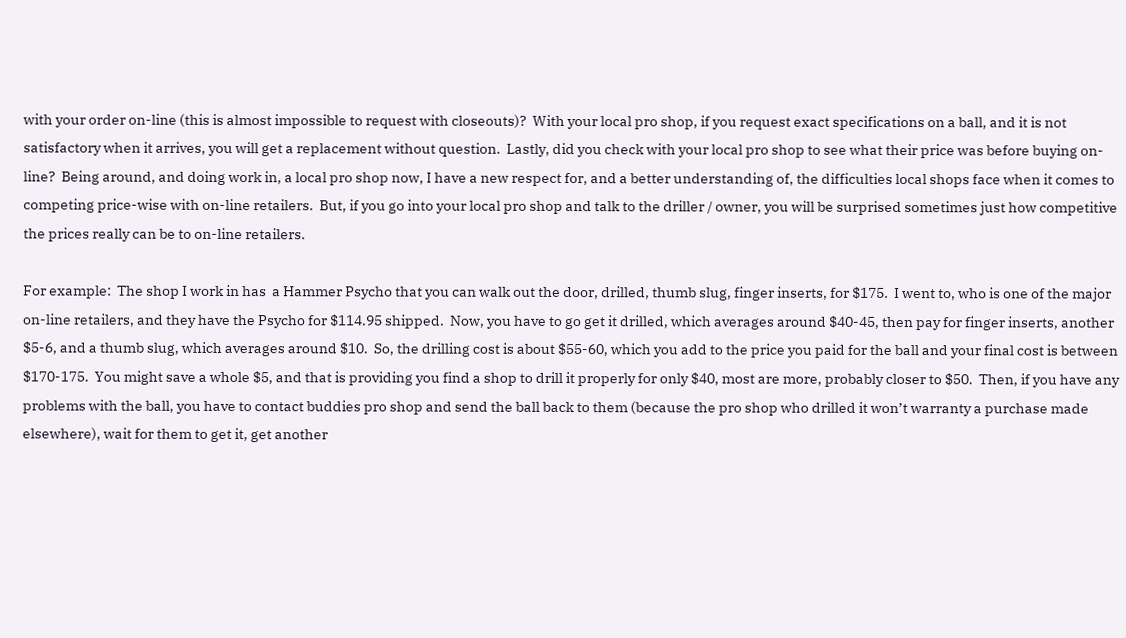with your order on-line (this is almost impossible to request with closeouts)?  With your local pro shop, if you request exact specifications on a ball, and it is not satisfactory when it arrives, you will get a replacement without question.  Lastly, did you check with your local pro shop to see what their price was before buying on-line?  Being around, and doing work in, a local pro shop now, I have a new respect for, and a better understanding of, the difficulties local shops face when it comes to competing price-wise with on-line retailers.  But, if you go into your local pro shop and talk to the driller / owner, you will be surprised sometimes just how competitive the prices really can be to on-line retailers.

For example:  The shop I work in has  a Hammer Psycho that you can walk out the door, drilled, thumb slug, finger inserts, for $175.  I went to, who is one of the major on-line retailers, and they have the Psycho for $114.95 shipped.  Now, you have to go get it drilled, which averages around $40-45, then pay for finger inserts, another $5-6, and a thumb slug, which averages around $10.  So, the drilling cost is about $55-60, which you add to the price you paid for the ball and your final cost is between $170-175.  You might save a whole $5, and that is providing you find a shop to drill it properly for only $40, most are more, probably closer to $50.  Then, if you have any problems with the ball, you have to contact buddies pro shop and send the ball back to them (because the pro shop who drilled it won’t warranty a purchase made elsewhere), wait for them to get it, get another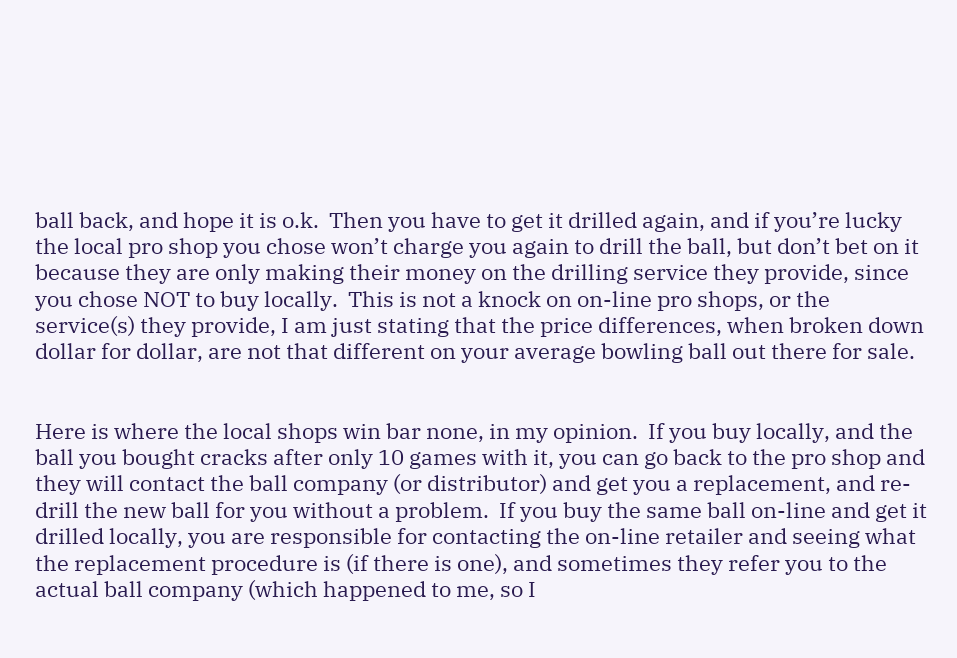ball back, and hope it is o.k.  Then you have to get it drilled again, and if you’re lucky the local pro shop you chose won’t charge you again to drill the ball, but don’t bet on it because they are only making their money on the drilling service they provide, since you chose NOT to buy locally.  This is not a knock on on-line pro shops, or the service(s) they provide, I am just stating that the price differences, when broken down dollar for dollar, are not that different on your average bowling ball out there for sale.


Here is where the local shops win bar none, in my opinion.  If you buy locally, and the ball you bought cracks after only 10 games with it, you can go back to the pro shop and they will contact the ball company (or distributor) and get you a replacement, and re-drill the new ball for you without a problem.  If you buy the same ball on-line and get it drilled locally, you are responsible for contacting the on-line retailer and seeing what the replacement procedure is (if there is one), and sometimes they refer you to the actual ball company (which happened to me, so I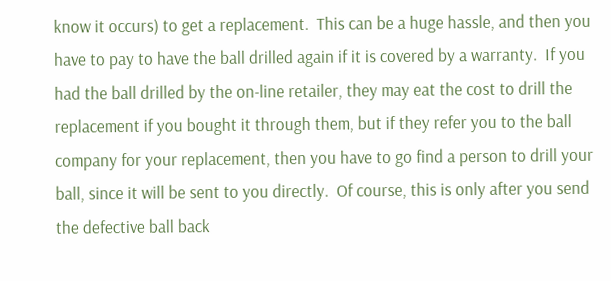know it occurs) to get a replacement.  This can be a huge hassle, and then you have to pay to have the ball drilled again if it is covered by a warranty.  If you had the ball drilled by the on-line retailer, they may eat the cost to drill the replacement if you bought it through them, but if they refer you to the ball company for your replacement, then you have to go find a person to drill your ball, since it will be sent to you directly.  Of course, this is only after you send the defective ball back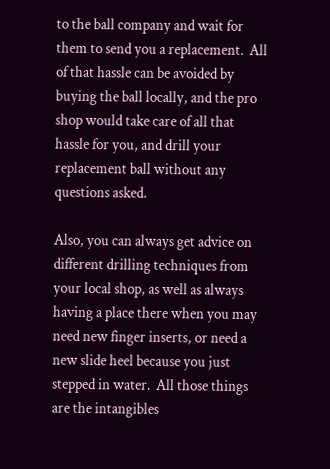to the ball company and wait for them to send you a replacement.  All of that hassle can be avoided by buying the ball locally, and the pro shop would take care of all that hassle for you, and drill your replacement ball without any questions asked.

Also, you can always get advice on different drilling techniques from your local shop, as well as always having a place there when you may need new finger inserts, or need a new slide heel because you just stepped in water.  All those things are the intangibles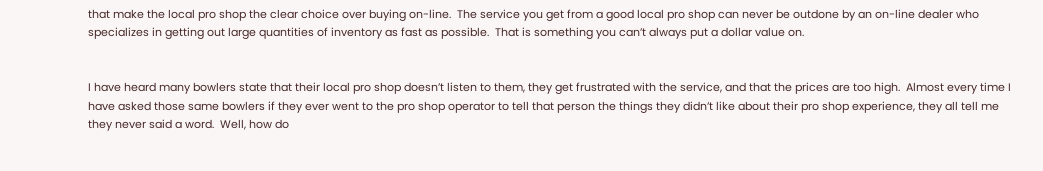that make the local pro shop the clear choice over buying on-line.  The service you get from a good local pro shop can never be outdone by an on-line dealer who specializes in getting out large quantities of inventory as fast as possible.  That is something you can’t always put a dollar value on.


I have heard many bowlers state that their local pro shop doesn’t listen to them, they get frustrated with the service, and that the prices are too high.  Almost every time I have asked those same bowlers if they ever went to the pro shop operator to tell that person the things they didn’t like about their pro shop experience, they all tell me they never said a word.  Well, how do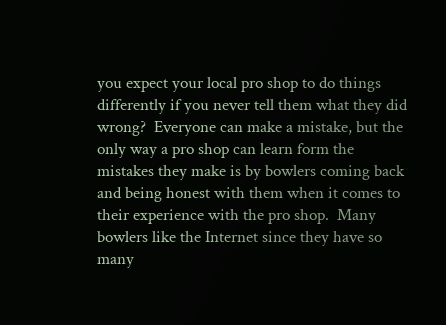you expect your local pro shop to do things differently if you never tell them what they did wrong?  Everyone can make a mistake, but the only way a pro shop can learn form the mistakes they make is by bowlers coming back and being honest with them when it comes to their experience with the pro shop.  Many bowlers like the Internet since they have so many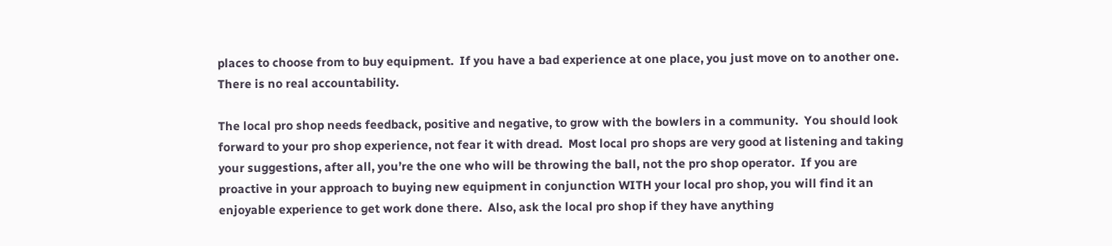places to choose from to buy equipment.  If you have a bad experience at one place, you just move on to another one.  There is no real accountability.

The local pro shop needs feedback, positive and negative, to grow with the bowlers in a community.  You should look forward to your pro shop experience, not fear it with dread.  Most local pro shops are very good at listening and taking your suggestions, after all, you’re the one who will be throwing the ball, not the pro shop operator.  If you are proactive in your approach to buying new equipment in conjunction WITH your local pro shop, you will find it an enjoyable experience to get work done there.  Also, ask the local pro shop if they have anything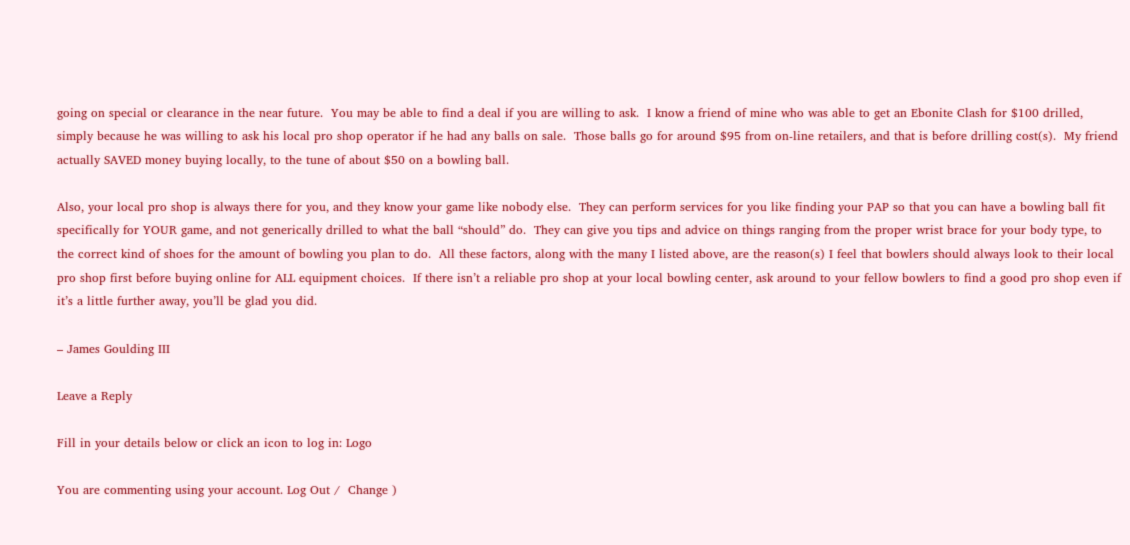going on special or clearance in the near future.  You may be able to find a deal if you are willing to ask.  I know a friend of mine who was able to get an Ebonite Clash for $100 drilled, simply because he was willing to ask his local pro shop operator if he had any balls on sale.  Those balls go for around $95 from on-line retailers, and that is before drilling cost(s).  My friend actually SAVED money buying locally, to the tune of about $50 on a bowling ball.

Also, your local pro shop is always there for you, and they know your game like nobody else.  They can perform services for you like finding your PAP so that you can have a bowling ball fit specifically for YOUR game, and not generically drilled to what the ball “should” do.  They can give you tips and advice on things ranging from the proper wrist brace for your body type, to the correct kind of shoes for the amount of bowling you plan to do.  All these factors, along with the many I listed above, are the reason(s) I feel that bowlers should always look to their local pro shop first before buying online for ALL equipment choices.  If there isn’t a reliable pro shop at your local bowling center, ask around to your fellow bowlers to find a good pro shop even if it’s a little further away, you’ll be glad you did.

– James Goulding III

Leave a Reply

Fill in your details below or click an icon to log in: Logo

You are commenting using your account. Log Out /  Change )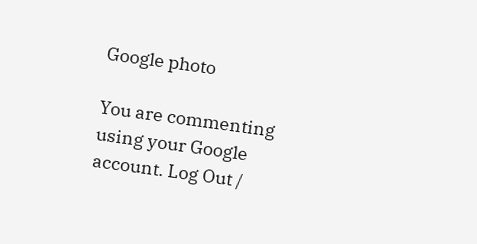Google photo

You are commenting using your Google account. Log Out /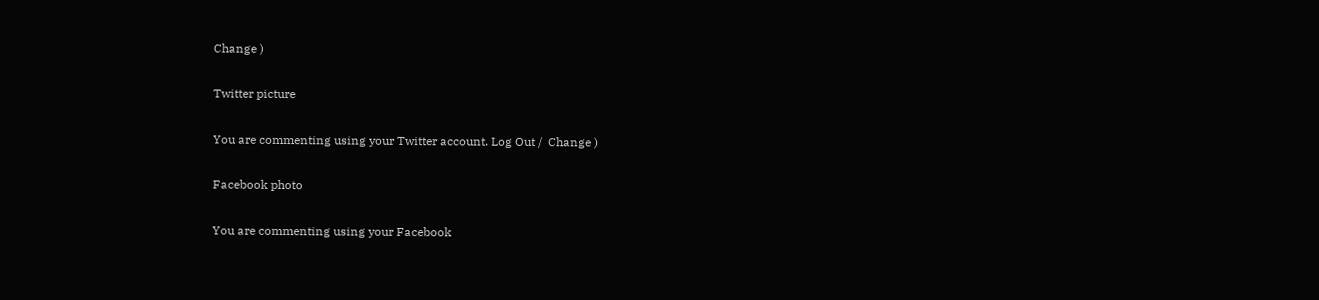Change )

Twitter picture

You are commenting using your Twitter account. Log Out /  Change )

Facebook photo

You are commenting using your Facebook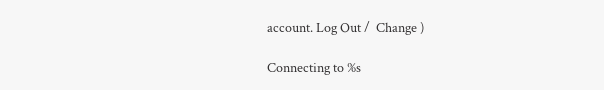account. Log Out /  Change )

Connecting to %s